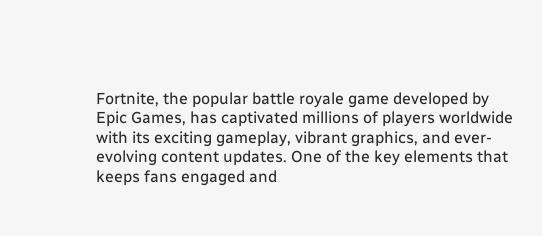Fortnite, the popular battle royale game developed by Epic Games, has captivated millions of players worldwide with its exciting gameplay, vibrant graphics, and ever-evolving content updates. One of the key elements that keeps fans engaged and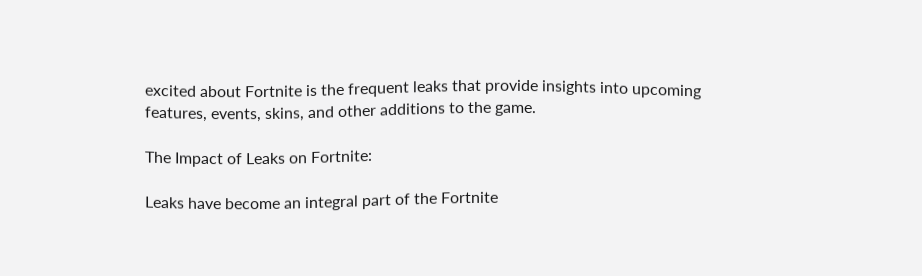excited about Fortnite is the frequent leaks that provide insights into upcoming features, events, skins, and other additions to the game.

The Impact of Leaks on Fortnite:

Leaks have become an integral part of the Fortnite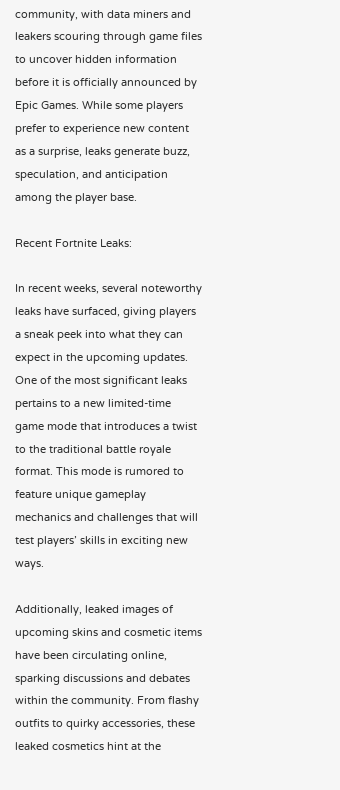community, with data miners and leakers scouring through game files to uncover hidden information before it is officially announced by Epic Games. While some players prefer to experience new content as a surprise, leaks generate buzz, speculation, and anticipation among the player base.

Recent Fortnite Leaks:

In recent weeks, several noteworthy leaks have surfaced, giving players a sneak peek into what they can expect in the upcoming updates. One of the most significant leaks pertains to a new limited-time game mode that introduces a twist to the traditional battle royale format. This mode is rumored to feature unique gameplay mechanics and challenges that will test players’ skills in exciting new ways.

Additionally, leaked images of upcoming skins and cosmetic items have been circulating online, sparking discussions and debates within the community. From flashy outfits to quirky accessories, these leaked cosmetics hint at the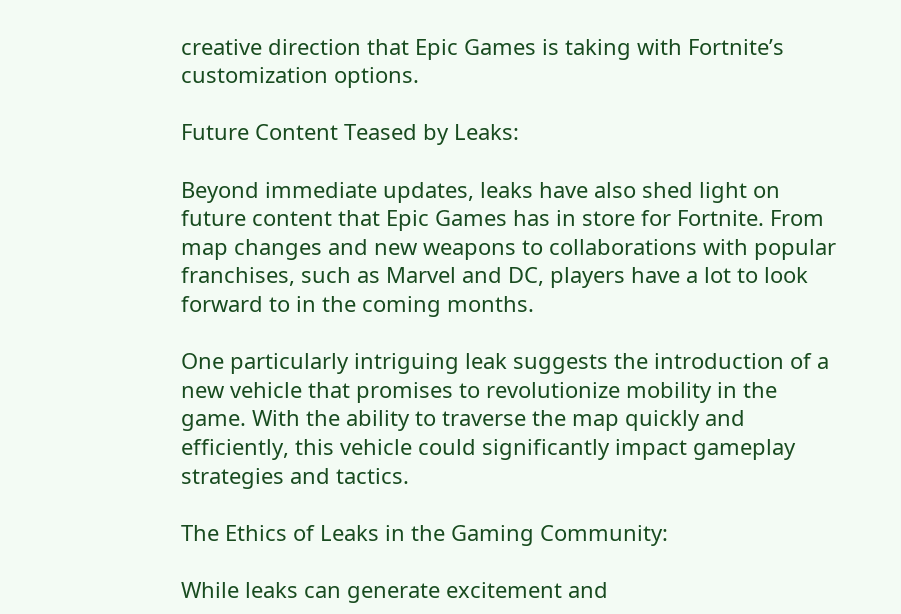creative direction that Epic Games is taking with Fortnite’s customization options.

Future Content Teased by Leaks:

Beyond immediate updates, leaks have also shed light on future content that Epic Games has in store for Fortnite. From map changes and new weapons to collaborations with popular franchises, such as Marvel and DC, players have a lot to look forward to in the coming months.

One particularly intriguing leak suggests the introduction of a new vehicle that promises to revolutionize mobility in the game. With the ability to traverse the map quickly and efficiently, this vehicle could significantly impact gameplay strategies and tactics.

The Ethics of Leaks in the Gaming Community:

While leaks can generate excitement and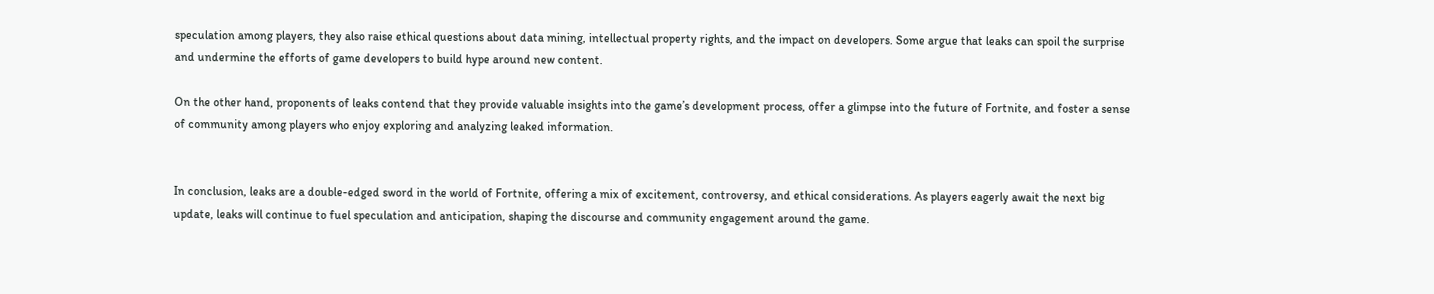speculation among players, they also raise ethical questions about data mining, intellectual property rights, and the impact on developers. Some argue that leaks can spoil the surprise and undermine the efforts of game developers to build hype around new content.

On the other hand, proponents of leaks contend that they provide valuable insights into the game’s development process, offer a glimpse into the future of Fortnite, and foster a sense of community among players who enjoy exploring and analyzing leaked information.


In conclusion, leaks are a double-edged sword in the world of Fortnite, offering a mix of excitement, controversy, and ethical considerations. As players eagerly await the next big update, leaks will continue to fuel speculation and anticipation, shaping the discourse and community engagement around the game.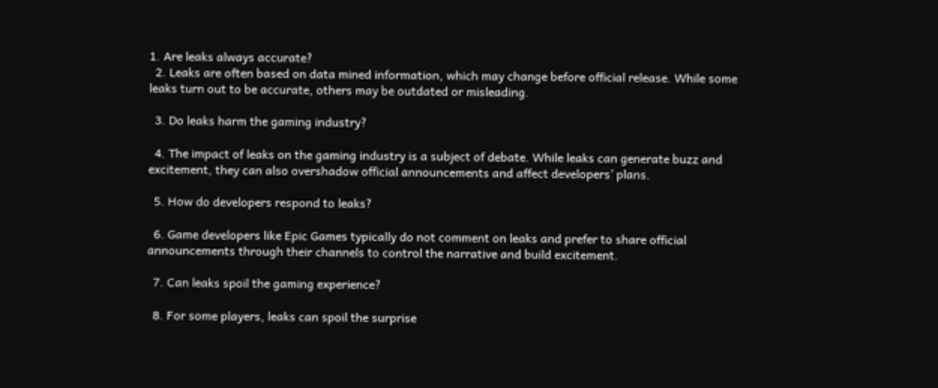1. Are leaks always accurate?
  2. Leaks are often based on data mined information, which may change before official release. While some leaks turn out to be accurate, others may be outdated or misleading.

  3. Do leaks harm the gaming industry?

  4. The impact of leaks on the gaming industry is a subject of debate. While leaks can generate buzz and excitement, they can also overshadow official announcements and affect developers’ plans.

  5. How do developers respond to leaks?

  6. Game developers like Epic Games typically do not comment on leaks and prefer to share official announcements through their channels to control the narrative and build excitement.

  7. Can leaks spoil the gaming experience?

  8. For some players, leaks can spoil the surprise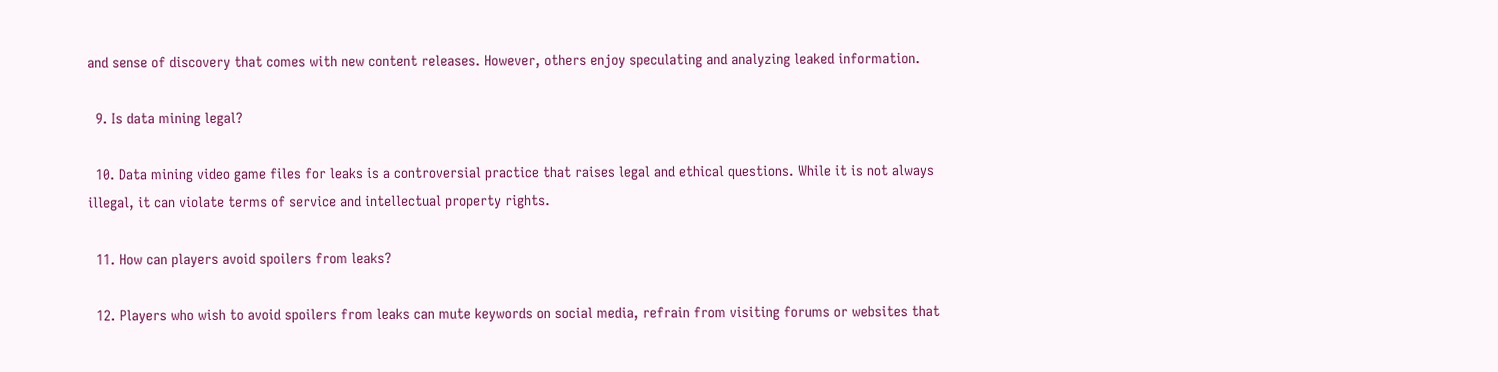and sense of discovery that comes with new content releases. However, others enjoy speculating and analyzing leaked information.

  9. Is data mining legal?

  10. Data mining video game files for leaks is a controversial practice that raises legal and ethical questions. While it is not always illegal, it can violate terms of service and intellectual property rights.

  11. How can players avoid spoilers from leaks?

  12. Players who wish to avoid spoilers from leaks can mute keywords on social media, refrain from visiting forums or websites that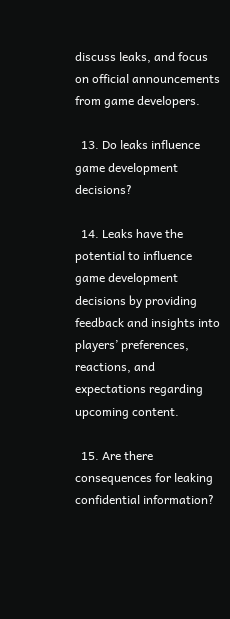discuss leaks, and focus on official announcements from game developers.

  13. Do leaks influence game development decisions?

  14. Leaks have the potential to influence game development decisions by providing feedback and insights into players’ preferences, reactions, and expectations regarding upcoming content.

  15. Are there consequences for leaking confidential information?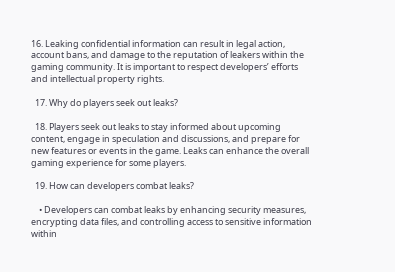16. Leaking confidential information can result in legal action, account bans, and damage to the reputation of leakers within the gaming community. It is important to respect developers’ efforts and intellectual property rights.

  17. Why do players seek out leaks?

  18. Players seek out leaks to stay informed about upcoming content, engage in speculation and discussions, and prepare for new features or events in the game. Leaks can enhance the overall gaming experience for some players.

  19. How can developers combat leaks?

    • Developers can combat leaks by enhancing security measures, encrypting data files, and controlling access to sensitive information within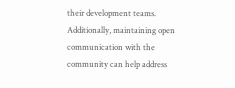their development teams. Additionally, maintaining open communication with the community can help address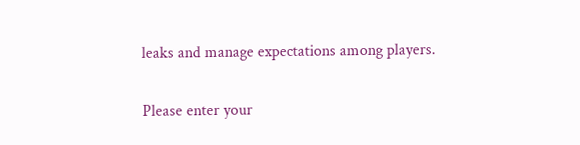leaks and manage expectations among players.


Please enter your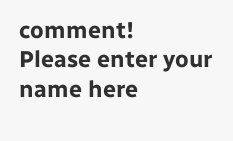comment!
Please enter your name here